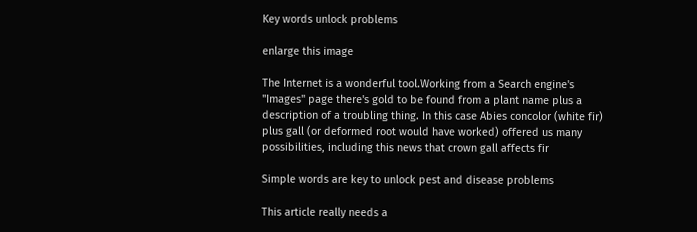Key words unlock problems

enlarge this image

The Internet is a wonderful tool.Working from a Search engine's "Images" page there's gold to be found from a plant name plus a description of a troubling thing. In this case Abies concolor (white fir) plus gall (or deformed root would have worked) offered us many possibilities, including this news that crown gall affects fir

Simple words are key to unlock pest and disease problems

This article really needs a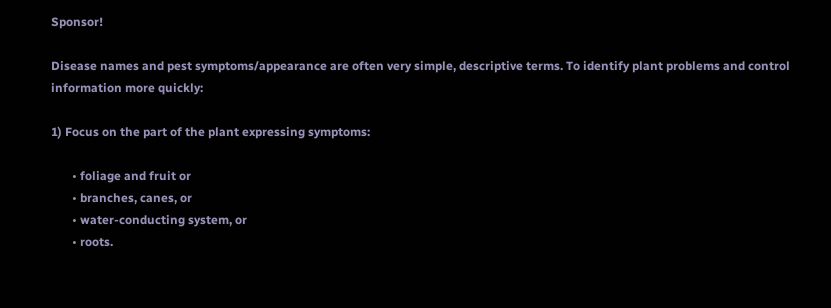Sponsor!

Disease names and pest symptoms/appearance are often very simple, descriptive terms. To identify plant problems and control information more quickly:

1) Focus on the part of the plant expressing symptoms:

       • foliage and fruit or
       • branches, canes, or
       • water-conducting system, or
       • roots.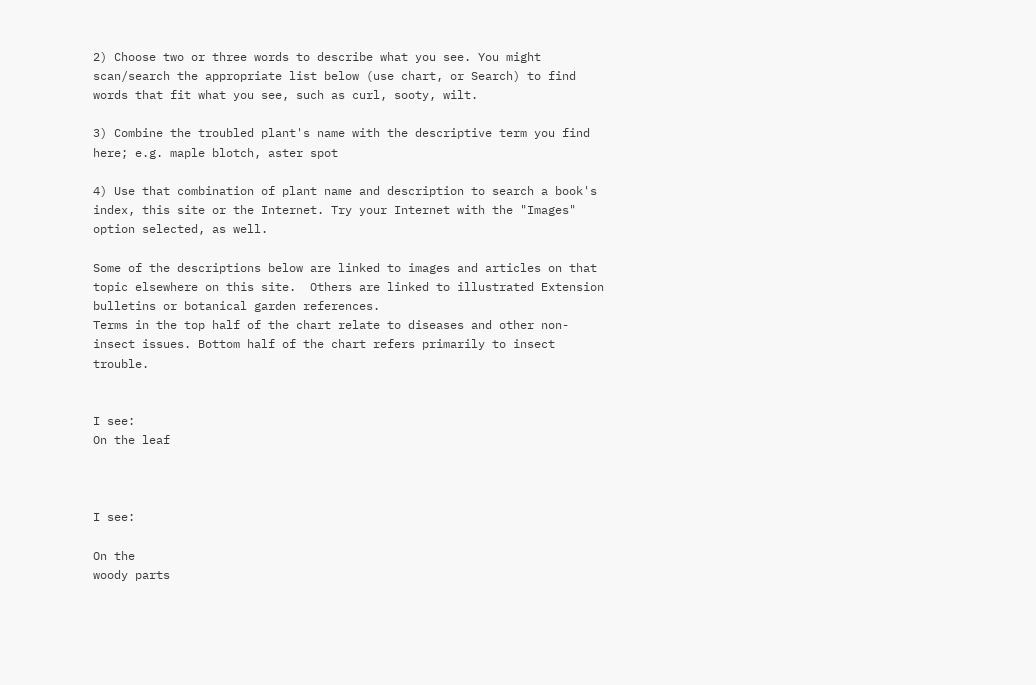2) Choose two or three words to describe what you see. You might scan/search the appropriate list below (use chart, or Search) to find words that fit what you see, such as curl, sooty, wilt.

3) Combine the troubled plant's name with the descriptive term you find here; e.g. maple blotch, aster spot

4) Use that combination of plant name and description to search a book's index, this site or the Internet. Try your Internet with the "Images" option selected, as well.

Some of the descriptions below are linked to images and articles on that topic elsewhere on this site.  Others are linked to illustrated Extension bulletins or botanical garden references.
Terms in the top half of the chart relate to diseases and other non-insect issues. Bottom half of the chart refers primarily to insect trouble.


I see:
On the leaf



I see:

On the
woody parts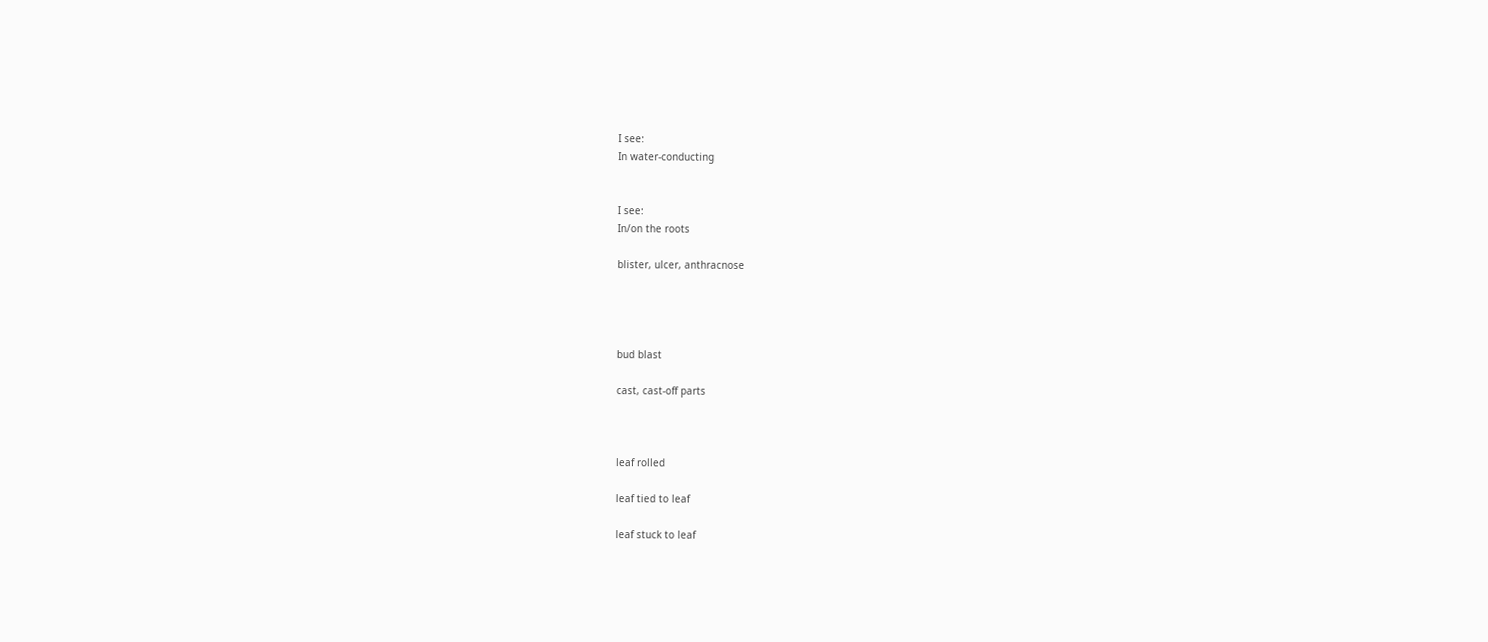I see:
In water-conducting


I see:
In/on the roots

blister, ulcer, anthracnose




bud blast

cast, cast-off parts



leaf rolled

leaf tied to leaf

leaf stuck to leaf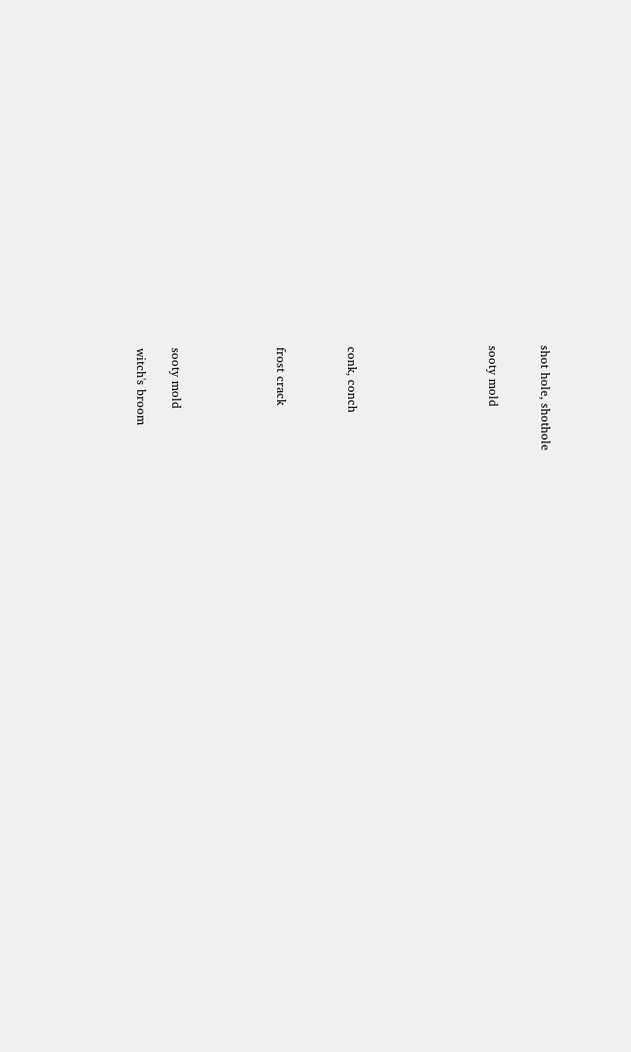shot hole, shothole


sooty mold







conk, conch



frost crack





sooty mold

witch's broom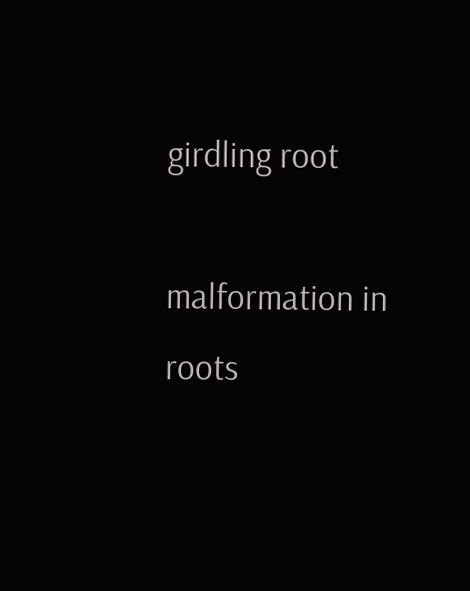girdling root

malformation in roots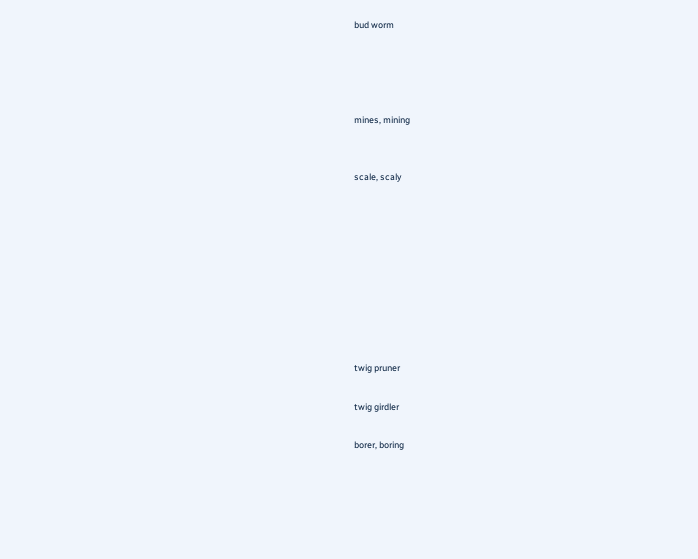bud worm




mines, mining


scale, scaly









twig pruner

twig girdler

borer, boring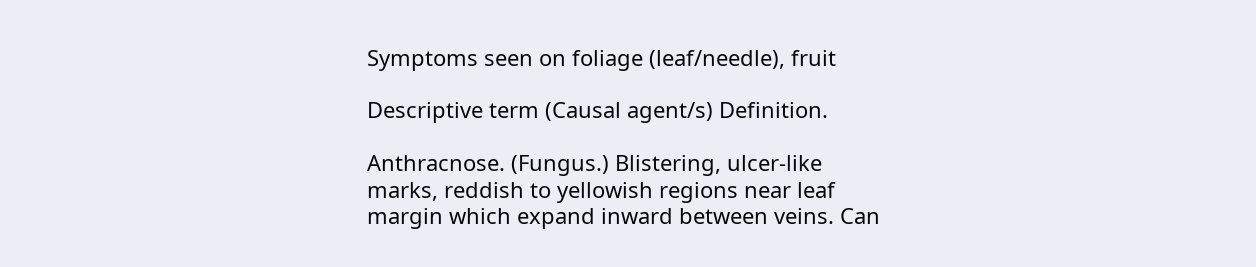Symptoms seen on foliage (leaf/needle), fruit

Descriptive term (Causal agent/s) Definition.

Anthracnose. (Fungus.) Blistering, ulcer-like marks, reddish to yellowish regions near leaf margin which expand inward between veins. Can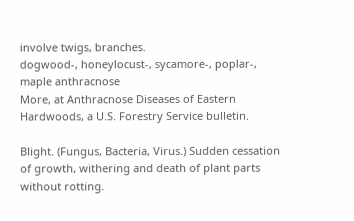involve twigs, branches.
dogwood-, honeylocust-, sycamore-, poplar-, maple anthracnose
More, at Anthracnose Diseases of Eastern Hardwoods, a U.S. Forestry Service bulletin.

Blight. (Fungus, Bacteria, Virus.) Sudden cessation of growth, withering and death of plant parts without rotting.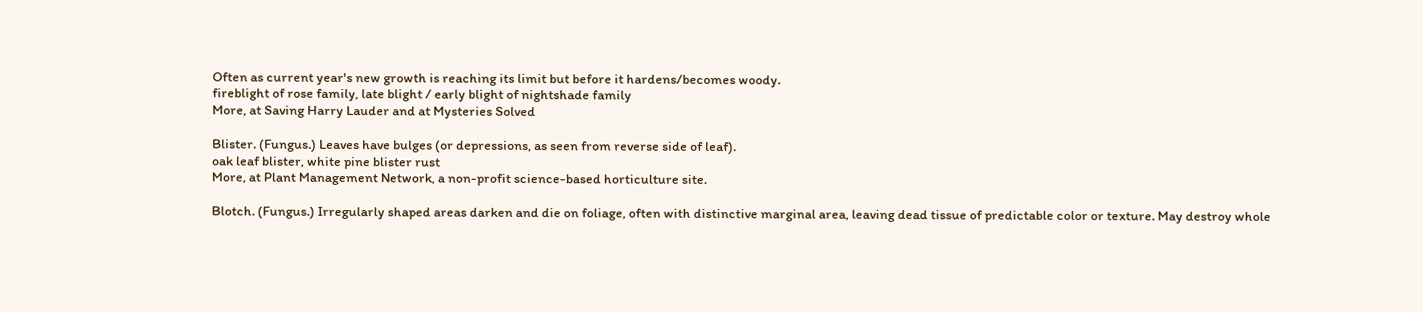Often as current year's new growth is reaching its limit but before it hardens/becomes woody.
fireblight of rose family, late blight / early blight of nightshade family
More, at Saving Harry Lauder and at Mysteries Solved

Blister. (Fungus.) Leaves have bulges (or depressions, as seen from reverse side of leaf).
oak leaf blister, white pine blister rust
More, at Plant Management Network, a non-profit science-based horticulture site.

Blotch. (Fungus.) Irregularly shaped areas darken and die on foliage, often with distinctive marginal area, leaving dead tissue of predictable color or texture. May destroy whole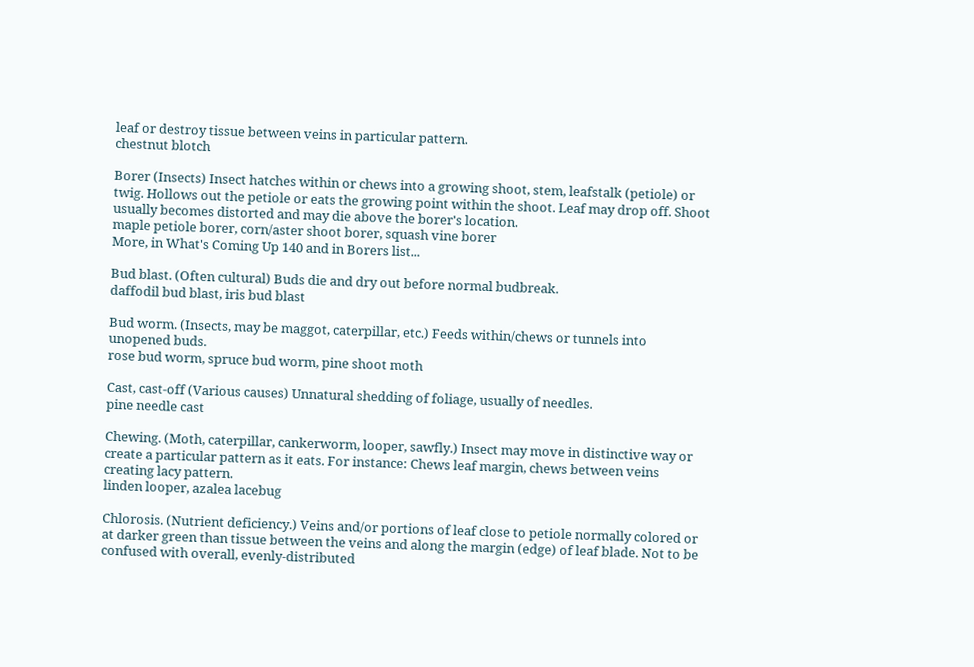leaf or destroy tissue between veins in particular pattern.
chestnut blotch

Borer (Insects) Insect hatches within or chews into a growing shoot, stem, leafstalk (petiole) or twig. Hollows out the petiole or eats the growing point within the shoot. Leaf may drop off. Shoot usually becomes distorted and may die above the borer's location.
maple petiole borer, corn/aster shoot borer, squash vine borer
More, in What's Coming Up 140 and in Borers list...

Bud blast. (Often cultural) Buds die and dry out before normal budbreak.
daffodil bud blast, iris bud blast

Bud worm. (Insects, may be maggot, caterpillar, etc.) Feeds within/chews or tunnels into unopened buds.
rose bud worm, spruce bud worm, pine shoot moth

Cast, cast-off (Various causes) Unnatural shedding of foliage, usually of needles.
pine needle cast

Chewing. (Moth, caterpillar, cankerworm, looper, sawfly.) Insect may move in distinctive way or create a particular pattern as it eats. For instance: Chews leaf margin, chews between veins creating lacy pattern.
linden looper, azalea lacebug

Chlorosis. (Nutrient deficiency.) Veins and/or portions of leaf close to petiole normally colored or at darker green than tissue between the veins and along the margin (edge) of leaf blade. Not to be confused with overall, evenly-distributed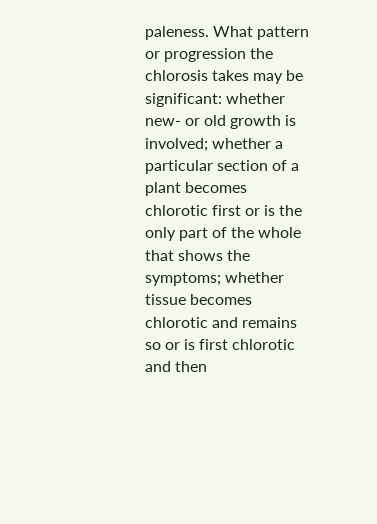paleness. What pattern or progression the chlorosis takes may be significant: whether new- or old growth is involved; whether a particular section of a plant becomes chlorotic first or is the only part of the whole that shows the symptoms; whether tissue becomes chlorotic and remains so or is first chlorotic and then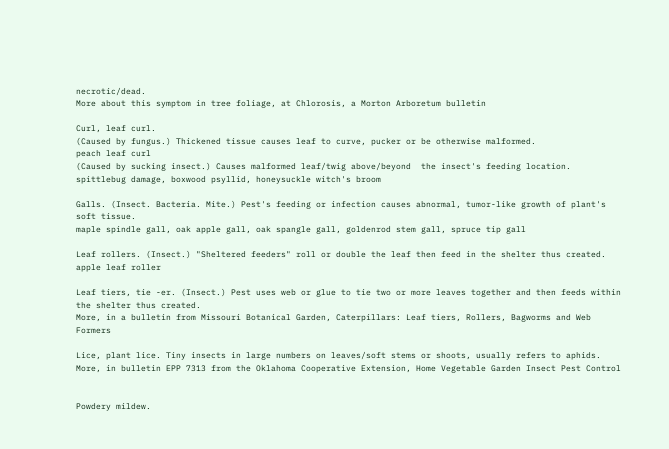necrotic/dead.
More about this symptom in tree foliage, at Chlorosis, a Morton Arboretum bulletin

Curl, leaf curl.
(Caused by fungus.) Thickened tissue causes leaf to curve, pucker or be otherwise malformed.
peach leaf curl
(Caused by sucking insect.) Causes malformed leaf/twig above/beyond  the insect's feeding location.
spittlebug damage, boxwood psyllid, honeysuckle witch's broom

Galls. (Insect. Bacteria. Mite.) Pest's feeding or infection causes abnormal, tumor-like growth of plant's soft tissue.
maple spindle gall, oak apple gall, oak spangle gall, goldenrod stem gall, spruce tip gall

Leaf rollers. (Insect.) "Sheltered feeders" roll or double the leaf then feed in the shelter thus created.
apple leaf roller

Leaf tiers, tie -er. (Insect.) Pest uses web or glue to tie two or more leaves together and then feeds within the shelter thus created.
More, in a bulletin from Missouri Botanical Garden, Caterpillars: Leaf tiers, Rollers, Bagworms and Web Formers

Lice, plant lice. Tiny insects in large numbers on leaves/soft stems or shoots, usually refers to aphids.
More, in bulletin EPP 7313 from the Oklahoma Cooperative Extension, Home Vegetable Garden Insect Pest Control


Powdery mildew.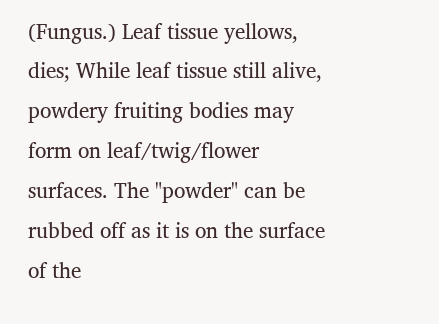(Fungus.) Leaf tissue yellows, dies; While leaf tissue still alive, powdery fruiting bodies may form on leaf/twig/flower surfaces. The "powder" can be rubbed off as it is on the surface of the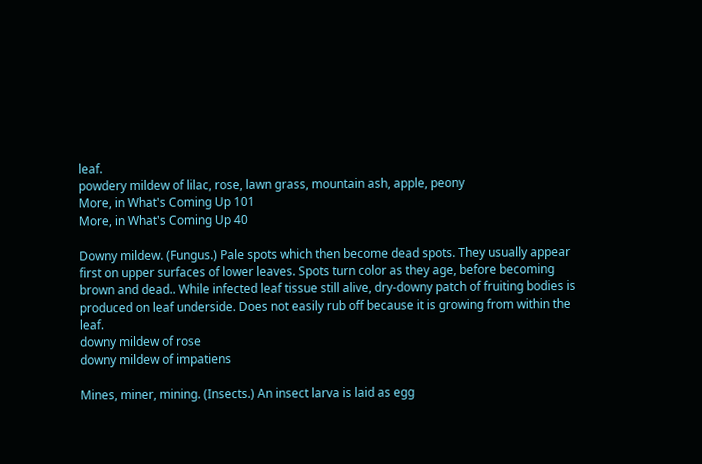leaf.
powdery mildew of lilac, rose, lawn grass, mountain ash, apple, peony
More, in What's Coming Up 101
More, in What's Coming Up 40

Downy mildew. (Fungus.) Pale spots which then become dead spots. They usually appear first on upper surfaces of lower leaves. Spots turn color as they age, before becoming brown and dead.. While infected leaf tissue still alive, dry-downy patch of fruiting bodies is produced on leaf underside. Does not easily rub off because it is growing from within the leaf.
downy mildew of rose
downy mildew of impatiens

Mines, miner, mining. (Insects.) An insect larva is laid as egg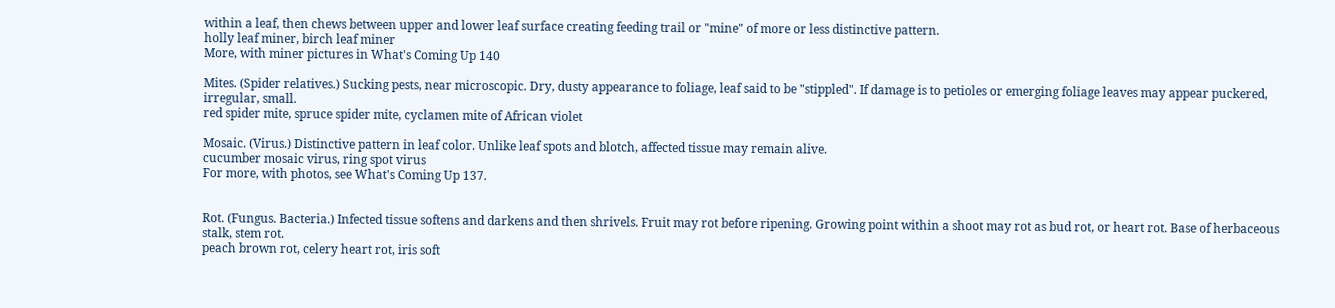within a leaf, then chews between upper and lower leaf surface creating feeding trail or "mine" of more or less distinctive pattern.
holly leaf miner, birch leaf miner
More, with miner pictures in What's Coming Up 140

Mites. (Spider relatives.) Sucking pests, near microscopic. Dry, dusty appearance to foliage, leaf said to be "stippled". If damage is to petioles or emerging foliage leaves may appear puckered, irregular, small.
red spider mite, spruce spider mite, cyclamen mite of African violet

Mosaic. (Virus.) Distinctive pattern in leaf color. Unlike leaf spots and blotch, affected tissue may remain alive.
cucumber mosaic virus, ring spot virus
For more, with photos, see What's Coming Up 137.


Rot. (Fungus. Bacteria.) Infected tissue softens and darkens and then shrivels. Fruit may rot before ripening. Growing point within a shoot may rot as bud rot, or heart rot. Base of herbaceous stalk, stem rot.
peach brown rot, celery heart rot, iris soft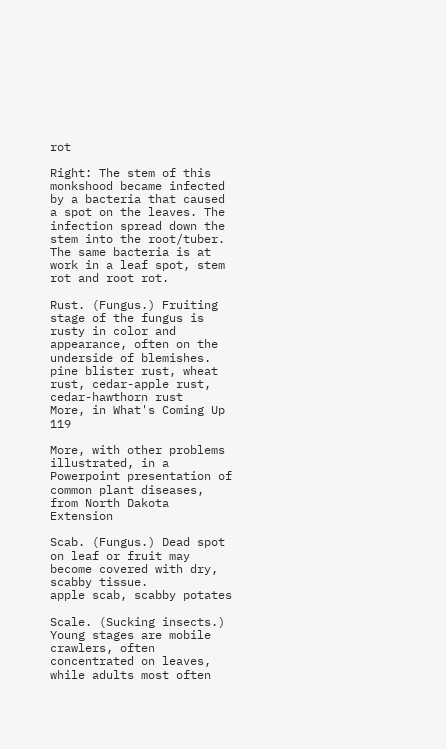rot

Right: The stem of this monkshood became infected by a bacteria that caused a spot on the leaves. The infection spread down the stem into the root/tuber. The same bacteria is at work in a leaf spot, stem rot and root rot.

Rust. (Fungus.) Fruiting stage of the fungus is rusty in color and appearance, often on the underside of blemishes.
pine blister rust, wheat rust, cedar-apple rust, cedar-hawthorn rust
More, in What's Coming Up 119

More, with other problems illustrated, in a Powerpoint presentation of common plant diseases, from North Dakota Extension

Scab. (Fungus.) Dead spot on leaf or fruit may become covered with dry, scabby tissue.
apple scab, scabby potates

Scale. (Sucking insects.) Young stages are mobile crawlers, often concentrated on leaves, while adults most often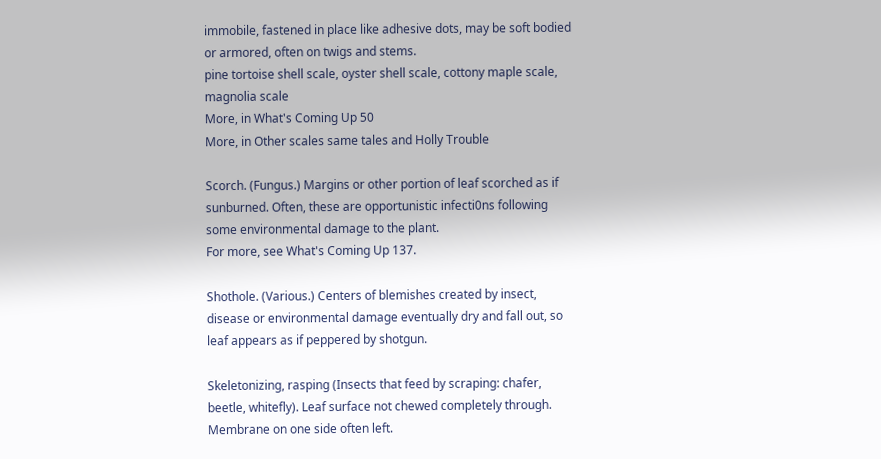immobile, fastened in place like adhesive dots, may be soft bodied or armored, often on twigs and stems.
pine tortoise shell scale, oyster shell scale, cottony maple scale, magnolia scale
More, in What's Coming Up 50
More, in Other scales same tales and Holly Trouble

Scorch. (Fungus.) Margins or other portion of leaf scorched as if sunburned. Often, these are opportunistic infecti0ns following some environmental damage to the plant.
For more, see What's Coming Up 137.

Shothole. (Various.) Centers of blemishes created by insect, disease or environmental damage eventually dry and fall out, so leaf appears as if peppered by shotgun.

Skeletonizing, rasping (Insects that feed by scraping: chafer, beetle, whitefly). Leaf surface not chewed completely through. Membrane on one side often left.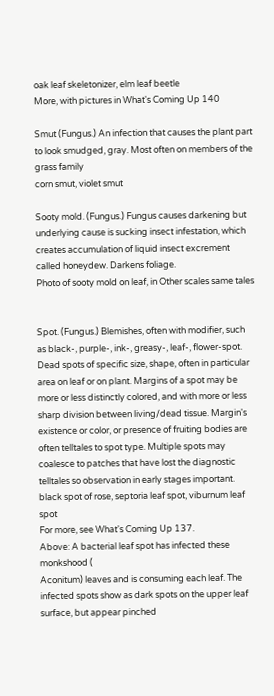oak leaf skeletonizer, elm leaf beetle
More, with pictures in What's Coming Up 140

Smut (Fungus.) An infection that causes the plant part to look smudged, gray. Most often on members of the grass family
corn smut, violet smut

Sooty mold. (Fungus.) Fungus causes darkening but underlying cause is sucking insect infestation, which creates accumulation of liquid insect excrement called honeydew. Darkens foliage.
Photo of sooty mold on leaf, in Other scales same tales


Spot. (Fungus.) Blemishes, often with modifier, such as black-, purple-, ink-, greasy-, leaf-, flower-spot. Dead spots of specific size, shape, often in particular area on leaf or on plant. Margins of a spot may be more or less distinctly colored, and with more or less sharp division between living/dead tissue. Margin's existence or color, or presence of fruiting bodies are often telltales to spot type. Multiple spots may coalesce to patches that have lost the diagnostic telltales so observation in early stages important.
black spot of rose, septoria leaf spot, viburnum leaf spot
For more, see What's Coming Up 137.
Above: A bacterial leaf spot has infected these monkshood (
Aconitum) leaves and is consuming each leaf. The infected spots show as dark spots on the upper leaf surface, but appear pinched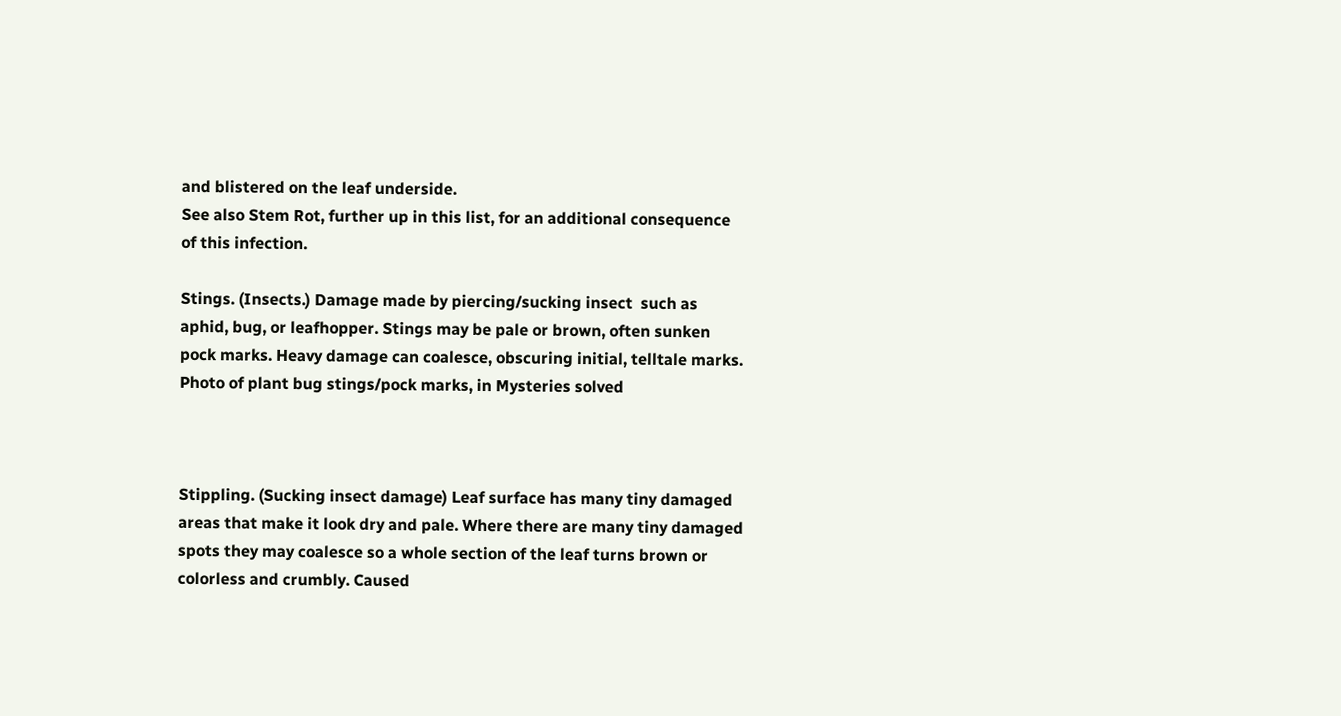and blistered on the leaf underside.
See also Stem Rot, further up in this list, for an additional consequence of this infection.

Stings. (Insects.) Damage made by piercing/sucking insect  such as aphid, bug, or leafhopper. Stings may be pale or brown, often sunken pock marks. Heavy damage can coalesce, obscuring initial, telltale marks.
Photo of plant bug stings/pock marks, in Mysteries solved



Stippling. (Sucking insect damage) Leaf surface has many tiny damaged areas that make it look dry and pale. Where there are many tiny damaged spots they may coalesce so a whole section of the leaf turns brown or colorless and crumbly. Caused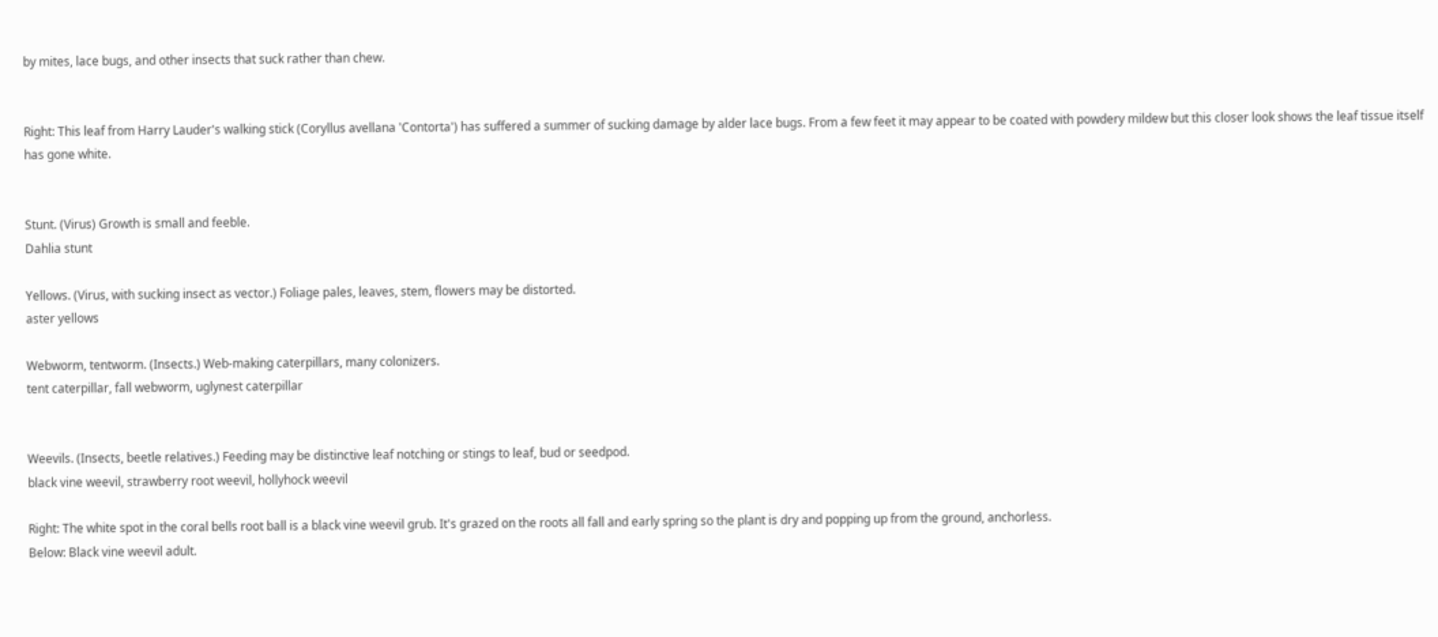by mites, lace bugs, and other insects that suck rather than chew.


Right: This leaf from Harry Lauder's walking stick (Coryllus avellana 'Contorta') has suffered a summer of sucking damage by alder lace bugs. From a few feet it may appear to be coated with powdery mildew but this closer look shows the leaf tissue itself has gone white.


Stunt. (Virus) Growth is small and feeble.
Dahlia stunt

Yellows. (Virus, with sucking insect as vector.) Foliage pales, leaves, stem, flowers may be distorted.
aster yellows

Webworm, tentworm. (Insects.) Web-making caterpillars, many colonizers.
tent caterpillar, fall webworm, uglynest caterpillar


Weevils. (Insects, beetle relatives.) Feeding may be distinctive leaf notching or stings to leaf, bud or seedpod.
black vine weevil, strawberry root weevil, hollyhock weevil

Right: The white spot in the coral bells root ball is a black vine weevil grub. It's grazed on the roots all fall and early spring so the plant is dry and popping up from the ground, anchorless.
Below: Black vine weevil adult.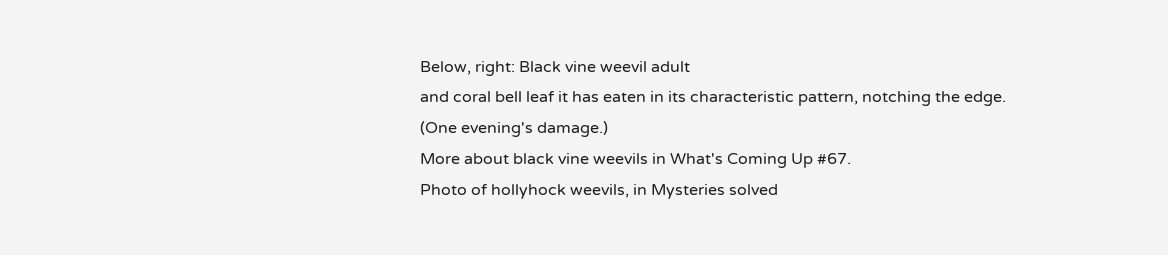Below, right: Black vine weevil adult
and coral bell leaf it has eaten in its characteristic pattern, notching the edge. (One evening's damage.)
More about black vine weevils in What's Coming Up #67.
Photo of hollyhock weevils, in Mysteries solved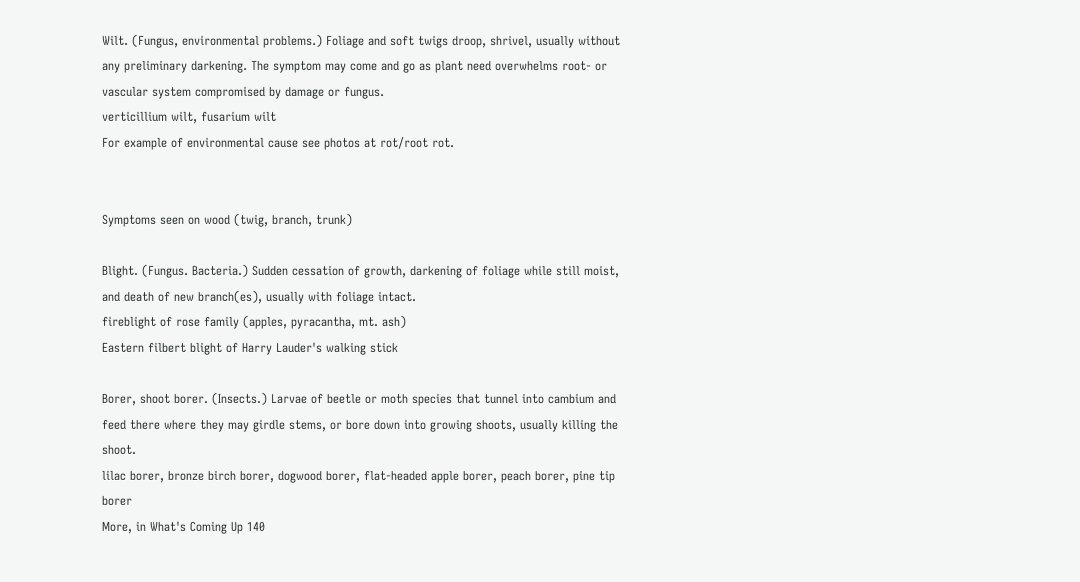Wilt. (Fungus, environmental problems.) Foliage and soft twigs droop, shrivel, usually without any preliminary darkening. The symptom may come and go as plant need overwhelms root- or vascular system compromised by damage or fungus.
verticillium wilt, fusarium wilt
For example of environmental cause see photos at rot/root rot.


Symptoms seen on wood (twig, branch, trunk)

Blight. (Fungus. Bacteria.) Sudden cessation of growth, darkening of foliage while still moist, and death of new branch(es), usually with foliage intact.
fireblight of rose family (apples, pyracantha, mt. ash)
Eastern filbert blight of Harry Lauder's walking stick

Borer, shoot borer. (Insects.) Larvae of beetle or moth species that tunnel into cambium and feed there where they may girdle stems, or bore down into growing shoots, usually killing the shoot.
lilac borer, bronze birch borer, dogwood borer, flat-headed apple borer, peach borer, pine tip borer
More, in What's Coming Up 140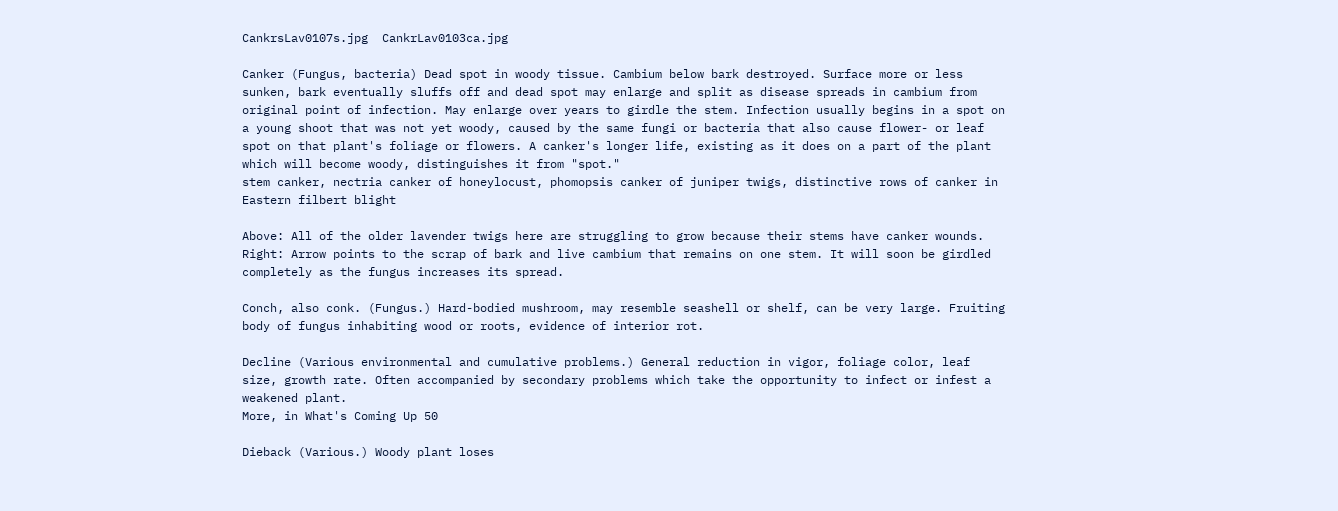CankrsLav0107s.jpg  CankrLav0103ca.jpg

Canker (Fungus, bacteria) Dead spot in woody tissue. Cambium below bark destroyed. Surface more or less sunken, bark eventually sluffs off and dead spot may enlarge and split as disease spreads in cambium from original point of infection. May enlarge over years to girdle the stem. Infection usually begins in a spot on a young shoot that was not yet woody, caused by the same fungi or bacteria that also cause flower- or leaf spot on that plant's foliage or flowers. A canker's longer life, existing as it does on a part of the plant which will become woody, distinguishes it from "spot."
stem canker, nectria canker of honeylocust, phomopsis canker of juniper twigs, distinctive rows of canker in Eastern filbert blight

Above: All of the older lavender twigs here are struggling to grow because their stems have canker wounds.
Right: Arrow points to the scrap of bark and live cambium that remains on one stem. It will soon be girdled completely as the fungus increases its spread.

Conch, also conk. (Fungus.) Hard-bodied mushroom, may resemble seashell or shelf, can be very large. Fruiting body of fungus inhabiting wood or roots, evidence of interior rot.

Decline (Various environmental and cumulative problems.) General reduction in vigor, foliage color, leaf size, growth rate. Often accompanied by secondary problems which take the opportunity to infect or infest a weakened plant.
More, in What's Coming Up 50

Dieback (Various.) Woody plant loses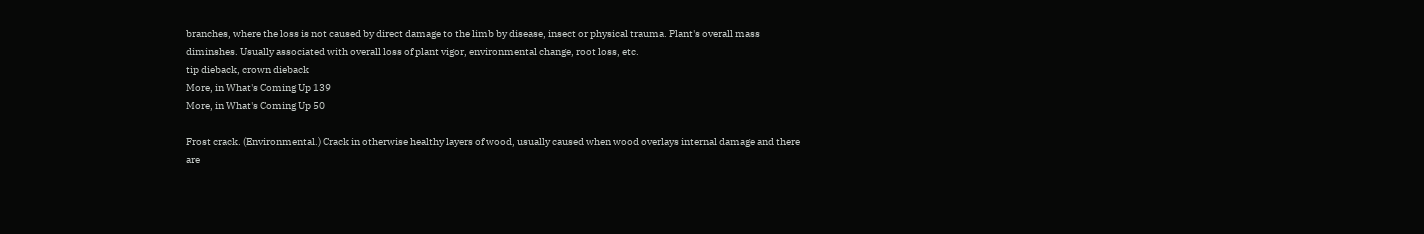branches, where the loss is not caused by direct damage to the limb by disease, insect or physical trauma. Plant's overall mass diminshes. Usually associated with overall loss of plant vigor, environmental change, root loss, etc.
tip dieback, crown dieback
More, in What's Coming Up 139
More, in What's Coming Up 50

Frost crack. (Environmental.) Crack in otherwise healthy layers of wood, usually caused when wood overlays internal damage and there are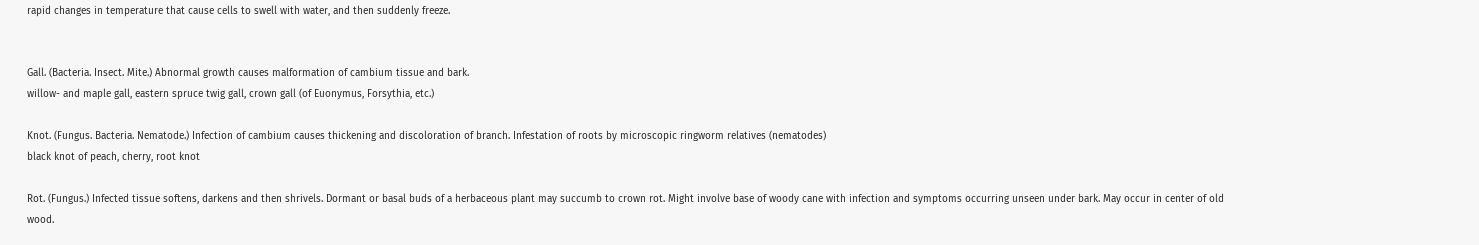rapid changes in temperature that cause cells to swell with water, and then suddenly freeze.


Gall. (Bacteria. Insect. Mite.) Abnormal growth causes malformation of cambium tissue and bark.
willow- and maple gall, eastern spruce twig gall, crown gall (of Euonymus, Forsythia, etc.)

Knot. (Fungus. Bacteria. Nematode.) Infection of cambium causes thickening and discoloration of branch. Infestation of roots by microscopic ringworm relatives (nematodes)
black knot of peach, cherry, root knot

Rot. (Fungus.) Infected tissue softens, darkens and then shrivels. Dormant or basal buds of a herbaceous plant may succumb to crown rot. Might involve base of woody cane with infection and symptoms occurring unseen under bark. May occur in center of old wood.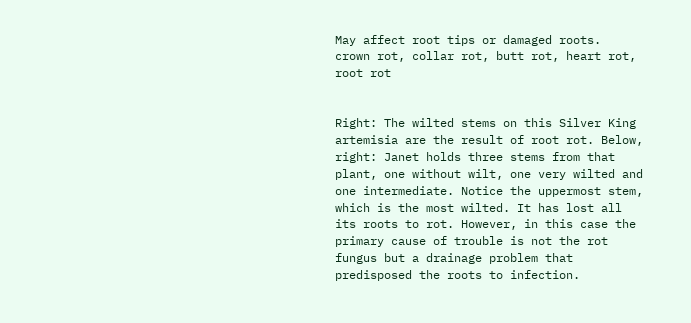May affect root tips or damaged roots.
crown rot, collar rot, butt rot, heart rot, root rot


Right: The wilted stems on this Silver King artemisia are the result of root rot. Below, right: Janet holds three stems from that plant, one without wilt, one very wilted and one intermediate. Notice the uppermost stem, which is the most wilted. It has lost all its roots to rot. However, in this case the primary cause of trouble is not the rot fungus but a drainage problem that predisposed the roots to infection.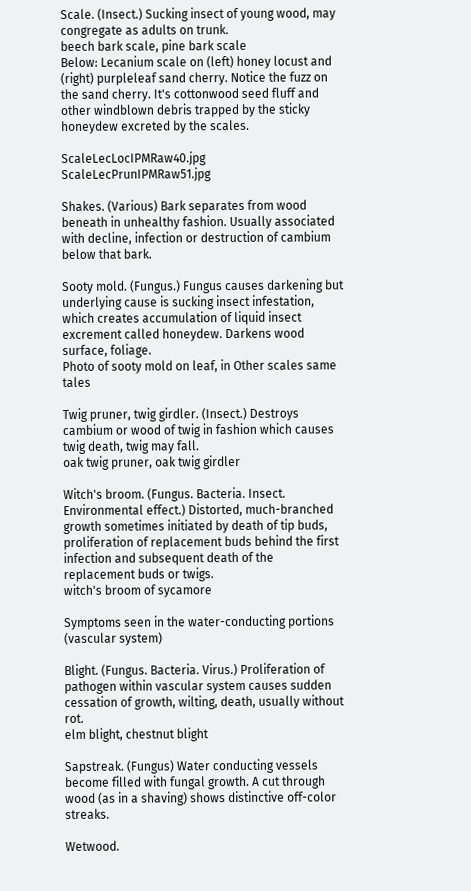Scale. (Insect.) Sucking insect of young wood, may congregate as adults on trunk.
beech bark scale, pine bark scale
Below: Lecanium scale on (left) honey locust and (right) purpleleaf sand cherry. Notice the fuzz on the sand cherry. It's cottonwood seed fluff and other windblown debris trapped by the sticky honeydew excreted by the scales.

ScaleLecLocIPMRaw40.jpg  ScaleLecPrunIPMRaw51.jpg

Shakes. (Various) Bark separates from wood beneath in unhealthy fashion. Usually associated with decline, infection or destruction of cambium below that bark.

Sooty mold. (Fungus.) Fungus causes darkening but underlying cause is sucking insect infestation, which creates accumulation of liquid insect excrement called honeydew. Darkens wood surface, foliage.
Photo of sooty mold on leaf, in Other scales same tales

Twig pruner, twig girdler. (Insect.) Destroys cambium or wood of twig in fashion which causes twig death, twig may fall.
oak twig pruner, oak twig girdler

Witch's broom. (Fungus. Bacteria. Insect. Environmental effect.) Distorted, much-branched growth sometimes initiated by death of tip buds, proliferation of replacement buds behind the first infection and subsequent death of the replacement buds or twigs.
witch's broom of sycamore

Symptoms seen in the water-conducting portions (vascular system)

Blight. (Fungus. Bacteria. Virus.) Proliferation of pathogen within vascular system causes sudden cessation of growth, wilting, death, usually without rot.
elm blight, chestnut blight

Sapstreak. (Fungus) Water conducting vessels become filled with fungal growth. A cut through wood (as in a shaving) shows distinctive off-color streaks.

Wetwood.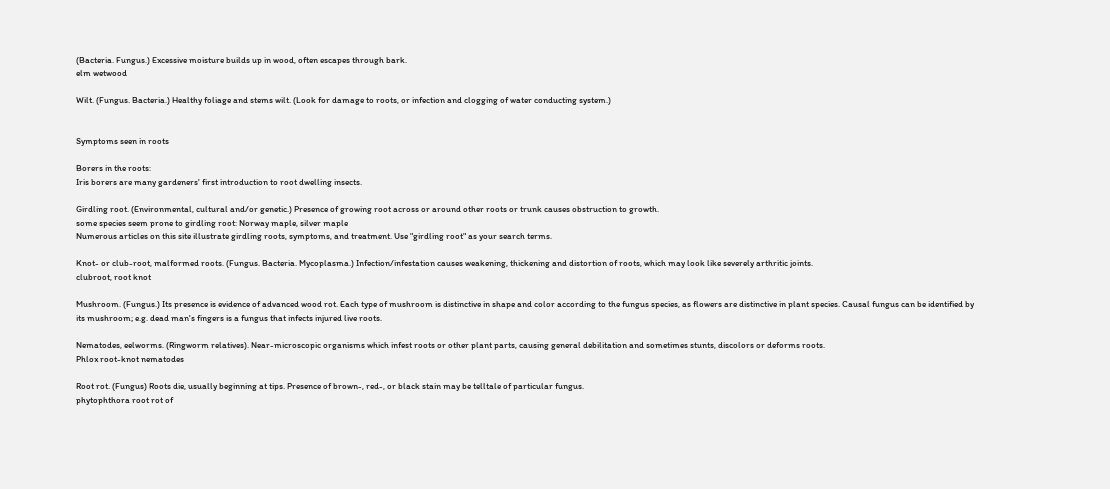(Bacteria. Fungus.) Excessive moisture builds up in wood, often escapes through bark.
elm wetwood

Wilt. (Fungus. Bacteria.) Healthy foliage and stems wilt. (Look for damage to roots, or infection and clogging of water conducting system.)


Symptoms seen in roots

Borers in the roots:
Iris borers are many gardeners' first introduction to root dwelling insects.

Girdling root. (Environmental, cultural and/or genetic.) Presence of growing root across or around other roots or trunk causes obstruction to growth.
some species seem prone to girdling root: Norway maple, silver maple
Numerous articles on this site illustrate girdling roots, symptoms, and treatment. Use "girdling root" as your search terms.

Knot- or club-root, malformed roots. (Fungus. Bacteria. Mycoplasma.) Infection/infestation causes weakening, thickening and distortion of roots, which may look like severely arthritic joints.
clubroot, root knot

Mushroom. (Fungus.) Its presence is evidence of advanced wood rot. Each type of mushroom is distinctive in shape and color according to the fungus species, as flowers are distinctive in plant species. Causal fungus can be identified by its mushroom; e.g. dead man's fingers is a fungus that infects injured live roots.

Nematodes, eelworms. (Ringworm relatives). Near-microscopic organisms which infest roots or other plant parts, causing general debilitation and sometimes stunts, discolors or deforms roots.
Phlox root-knot nematodes

Root rot. (Fungus) Roots die, usually beginning at tips. Presence of brown-, red-, or black stain may be telltale of particular fungus.
phytophthora root rot of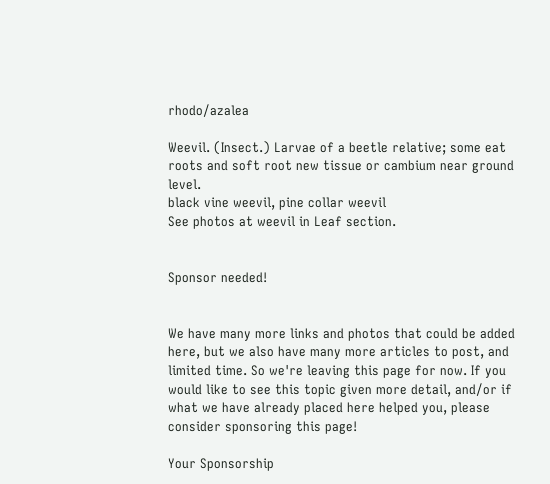rhodo/azalea

Weevil. (Insect.) Larvae of a beetle relative; some eat roots and soft root new tissue or cambium near ground level.
black vine weevil, pine collar weevil
See photos at weevil in Leaf section.


Sponsor needed!


We have many more links and photos that could be added here, but we also have many more articles to post, and limited time. So we're leaving this page for now. If you would like to see this topic given more detail, and/or if what we have already placed here helped you, please consider sponsoring this page!

Your Sponsorship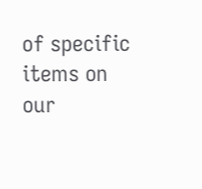of specific items on our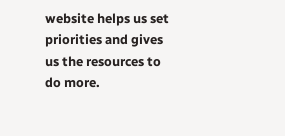website helps us set priorities and gives us the resources to do more.